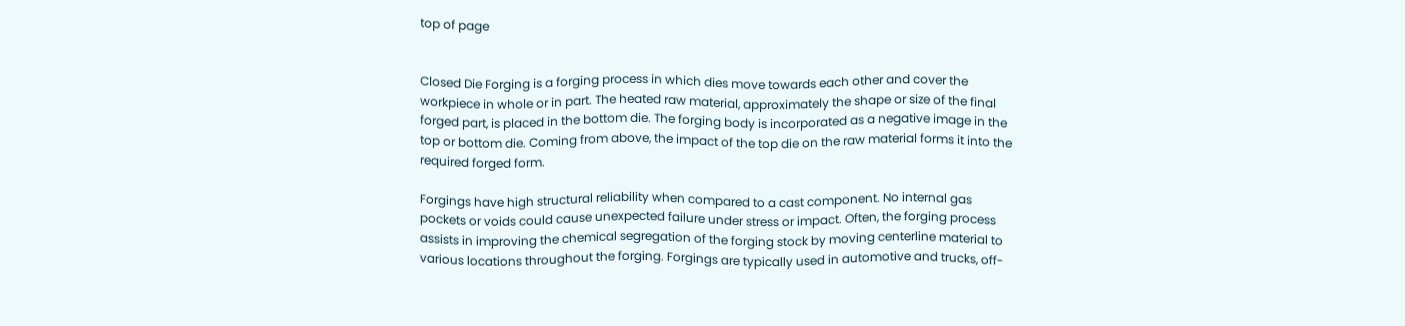top of page


Closed Die Forging is a forging process in which dies move towards each other and cover the workpiece in whole or in part. The heated raw material, approximately the shape or size of the final forged part, is placed in the bottom die. The forging body is incorporated as a negative image in the top or bottom die. Coming from above, the impact of the top die on the raw material forms it into the required forged form.

Forgings have high structural reliability when compared to a cast component. No internal gas pockets or voids could cause unexpected failure under stress or impact. Often, the forging process assists in improving the chemical segregation of the forging stock by moving centerline material to various locations throughout the forging. Forgings are typically used in automotive and trucks, off-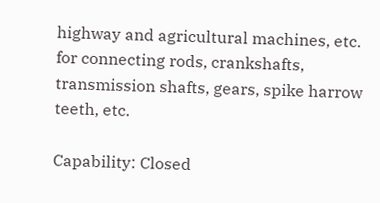highway and agricultural machines, etc. for connecting rods, crankshafts, transmission shafts, gears, spike harrow teeth, etc.

Capability: Closed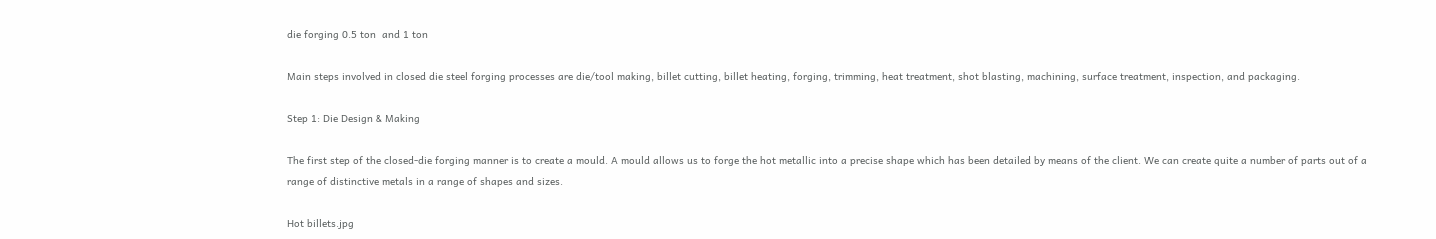die forging 0.5 ton  and 1 ton

Main steps involved in closed die steel forging processes are die/tool making, billet cutting, billet heating, forging, trimming, heat treatment, shot blasting, machining, surface treatment, inspection, and packaging.

Step 1: Die Design & Making

The first step of the closed-die forging manner is to create a mould. A mould allows us to forge the hot metallic into a precise shape which has been detailed by means of the client. We can create quite a number of parts out of a range of distinctive metals in a range of shapes and sizes.

Hot billets.jpg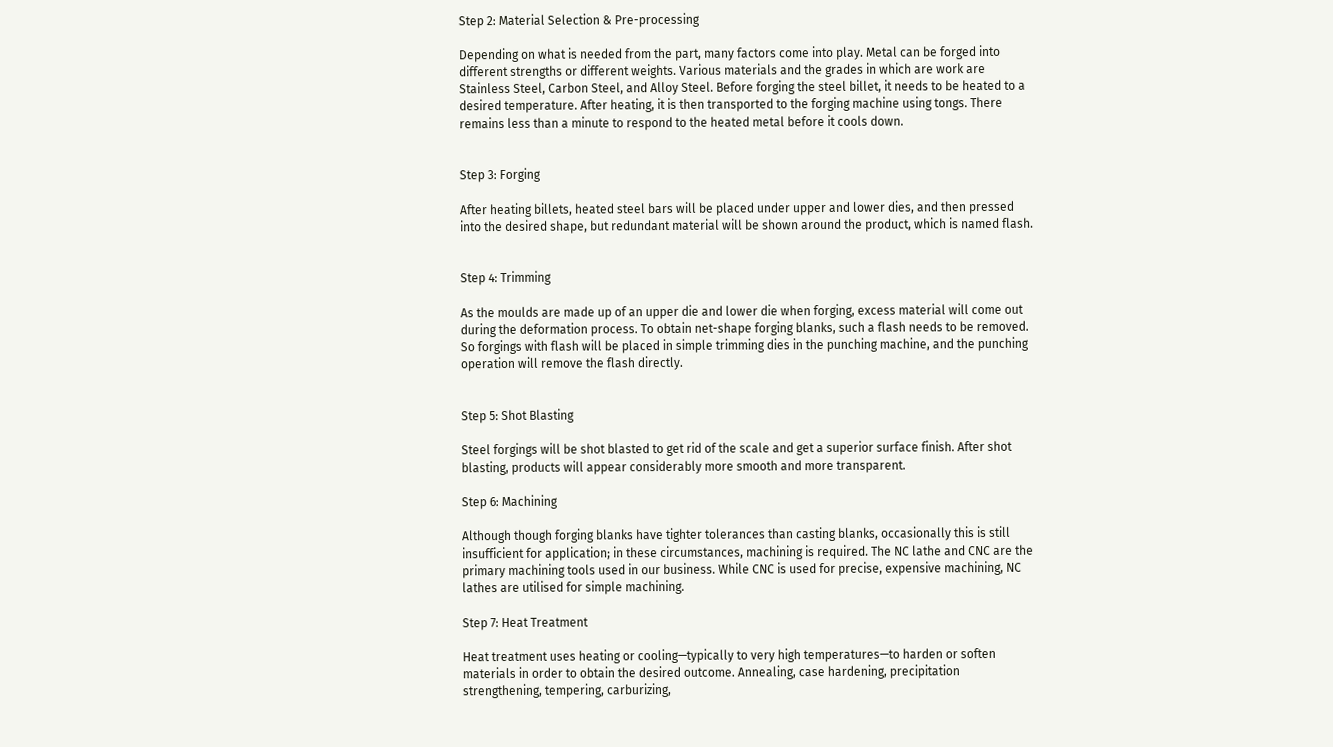Step 2: Material Selection & Pre-processing

Depending on what is needed from the part, many factors come into play. Metal can be forged into different strengths or different weights. Various materials and the grades in which are work are Stainless Steel, Carbon Steel, and Alloy Steel. Before forging the steel billet, it needs to be heated to a desired temperature. After heating, it is then transported to the forging machine using tongs. There remains less than a minute to respond to the heated metal before it cools down.


Step 3: Forging

After heating billets, heated steel bars will be placed under upper and lower dies, and then pressed into the desired shape, but redundant material will be shown around the product, which is named flash.


Step 4: Trimming

As the moulds are made up of an upper die and lower die when forging, excess material will come out during the deformation process. To obtain net-shape forging blanks, such a flash needs to be removed. So forgings with flash will be placed in simple trimming dies in the punching machine, and the punching operation will remove the flash directly.


Step 5: Shot Blasting

Steel forgings will be shot blasted to get rid of the scale and get a superior surface finish. After shot blasting, products will appear considerably more smooth and more transparent.

Step 6: Machining

Although though forging blanks have tighter tolerances than casting blanks, occasionally this is still insufficient for application; in these circumstances, machining is required. The NC lathe and CNC are the primary machining tools used in our business. While CNC is used for precise, expensive machining, NC lathes are utilised for simple machining.

Step 7: Heat Treatment

Heat treatment uses heating or cooling—typically to very high temperatures—to harden or soften materials in order to obtain the desired outcome. Annealing, case hardening, precipitation strengthening, tempering, carburizing,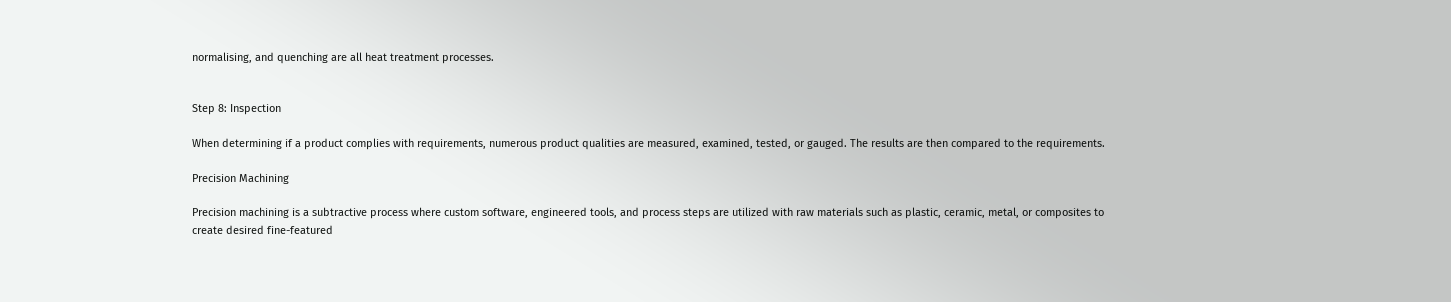normalising, and quenching are all heat treatment processes.


Step 8: Inspection

When determining if a product complies with requirements, numerous product qualities are measured, examined, tested, or gauged. The results are then compared to the requirements.

Precision Machining

Precision machining is a subtractive process where custom software, engineered tools, and process steps are utilized with raw materials such as plastic, ceramic, metal, or composites to create desired fine-featured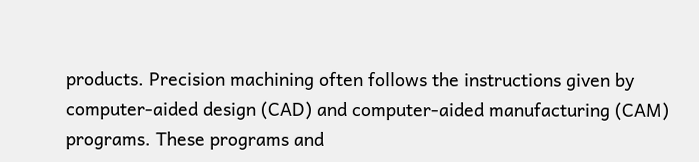products. Precision machining often follows the instructions given by computer-aided design (CAD) and computer-aided manufacturing (CAM) programs. These programs and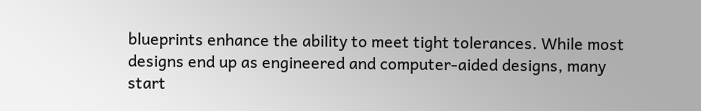blueprints enhance the ability to meet tight tolerances. While most designs end up as engineered and computer-aided designs, many start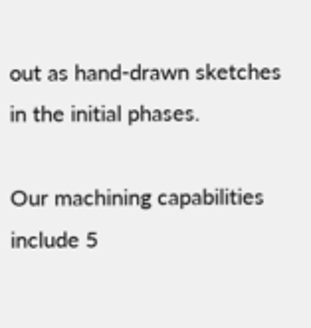out as hand-drawn sketches in the initial phases.

Our machining capabilities include 5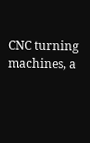CNC turning machines, a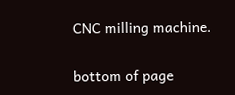CNC milling machine.

bottom of page